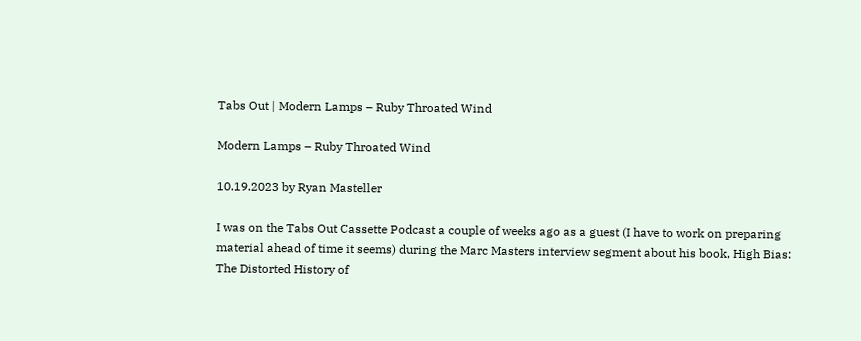Tabs Out | Modern Lamps – Ruby Throated Wind

Modern Lamps – Ruby Throated Wind

10.19.2023 by Ryan Masteller

I was on the Tabs Out Cassette Podcast a couple of weeks ago as a guest (I have to work on preparing material ahead of time it seems) during the Marc Masters interview segment about his book, High Bias: The Distorted History of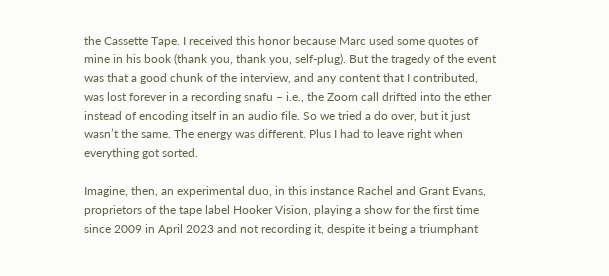the Cassette Tape. I received this honor because Marc used some quotes of mine in his book (thank you, thank you, self-plug). But the tragedy of the event was that a good chunk of the interview, and any content that I contributed, was lost forever in a recording snafu – i.e., the Zoom call drifted into the ether instead of encoding itself in an audio file. So we tried a do over, but it just wasn’t the same. The energy was different. Plus I had to leave right when everything got sorted.

Imagine, then, an experimental duo, in this instance Rachel and Grant Evans, proprietors of the tape label Hooker Vision, playing a show for the first time since 2009 in April 2023 and not recording it, despite it being a triumphant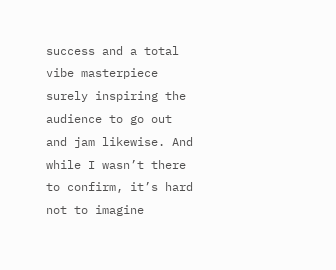success and a total vibe masterpiece surely inspiring the audience to go out and jam likewise. And while I wasn’t there to confirm, it’s hard not to imagine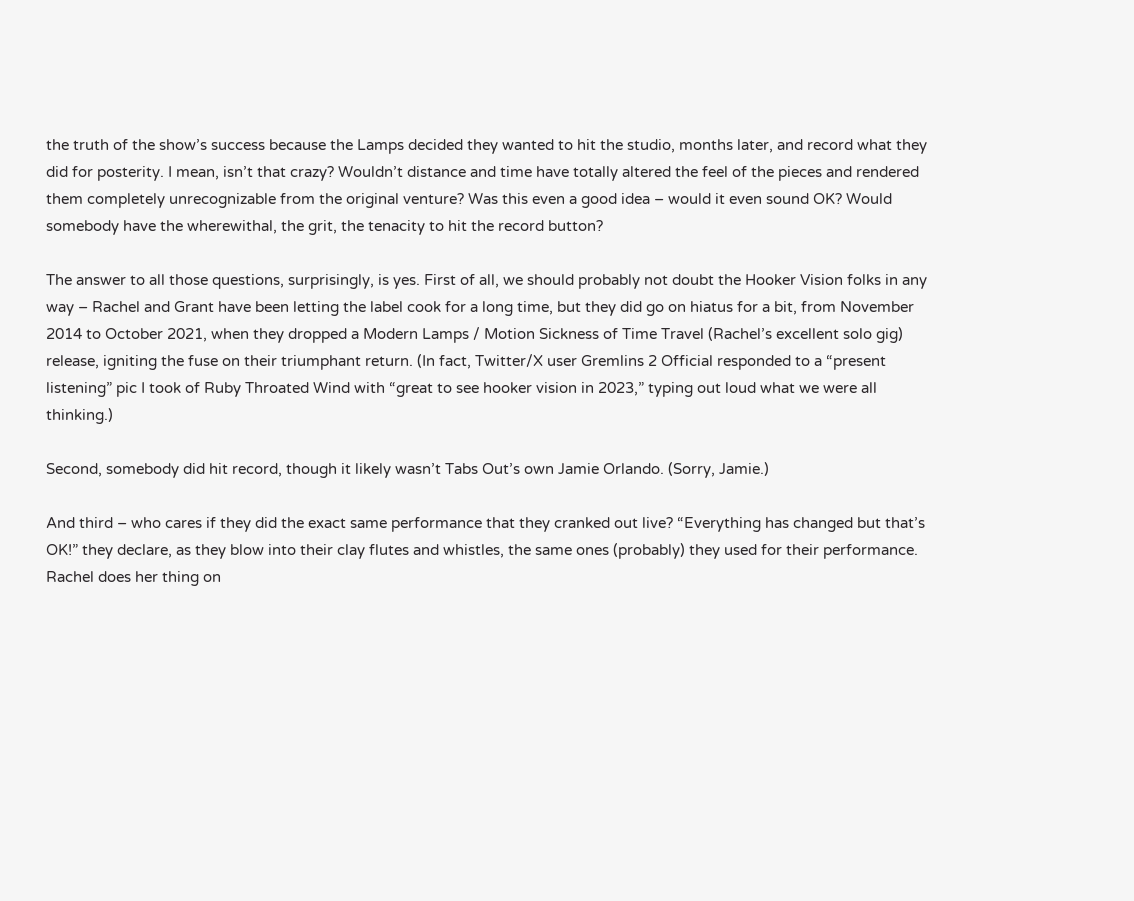the truth of the show’s success because the Lamps decided they wanted to hit the studio, months later, and record what they did for posterity. I mean, isn’t that crazy? Wouldn’t distance and time have totally altered the feel of the pieces and rendered them completely unrecognizable from the original venture? Was this even a good idea – would it even sound OK? Would somebody have the wherewithal, the grit, the tenacity to hit the record button?

The answer to all those questions, surprisingly, is yes. First of all, we should probably not doubt the Hooker Vision folks in any way – Rachel and Grant have been letting the label cook for a long time, but they did go on hiatus for a bit, from November 2014 to October 2021, when they dropped a Modern Lamps / Motion Sickness of Time Travel (Rachel’s excellent solo gig) release, igniting the fuse on their triumphant return. (In fact, Twitter/X user Gremlins 2 Official responded to a “present listening” pic I took of Ruby Throated Wind with “great to see hooker vision in 2023,” typing out loud what we were all thinking.)

Second, somebody did hit record, though it likely wasn’t Tabs Out’s own Jamie Orlando. (Sorry, Jamie.)

And third – who cares if they did the exact same performance that they cranked out live? “Everything has changed but that’s OK!” they declare, as they blow into their clay flutes and whistles, the same ones (probably) they used for their performance. Rachel does her thing on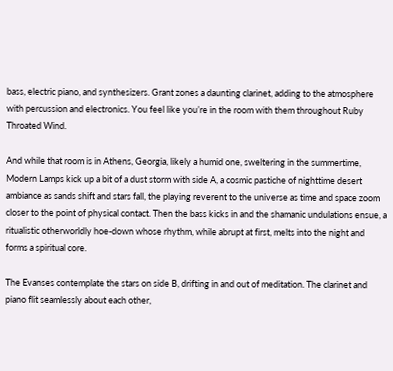bass, electric piano, and synthesizers. Grant zones a daunting clarinet, adding to the atmosphere with percussion and electronics. You feel like you’re in the room with them throughout Ruby Throated Wind.

And while that room is in Athens, Georgia, likely a humid one, sweltering in the summertime, Modern Lamps kick up a bit of a dust storm with side A, a cosmic pastiche of nighttime desert ambiance as sands shift and stars fall, the playing reverent to the universe as time and space zoom closer to the point of physical contact. Then the bass kicks in and the shamanic undulations ensue, a ritualistic otherworldly hoe-down whose rhythm, while abrupt at first, melts into the night and forms a spiritual core.

The Evanses contemplate the stars on side B, drifting in and out of meditation. The clarinet and piano flit seamlessly about each other,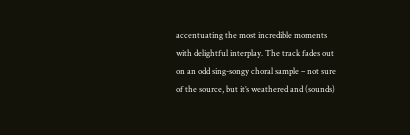accentuating the most incredible moments with delightful interplay. The track fades out on an odd sing-songy choral sample – not sure of the source, but it’s weathered and (sounds)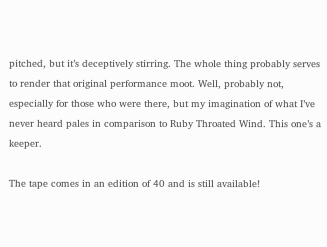pitched, but it’s deceptively stirring. The whole thing probably serves to render that original performance moot. Well, probably not, especially for those who were there, but my imagination of what I’ve never heard pales in comparison to Ruby Throated Wind. This one’s a keeper.

The tape comes in an edition of 40 and is still available!